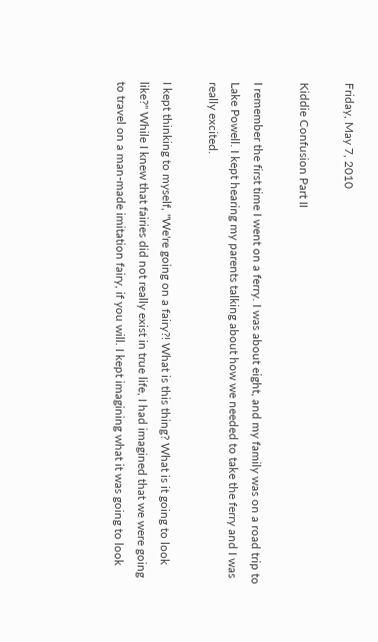Friday, May 7, 2010

Kiddie Confusion Part II

I remember the first time I went on a ferry. I was about eight, and my family was on a road trip to Lake Powell. I kept hearing my parents talking about how we needed to take the ferry and I was really excited.

I kept thinking to myself, "We're going on a fairy?! What is this thing? What is it going to look like?" While I knew that fairies did not really exist in true life, I had imagined that we were going to travel on a man-made imitation fairy, if you will. I kept imagining what it was going to look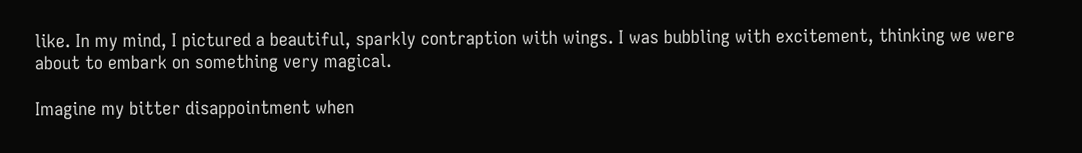like. In my mind, I pictured a beautiful, sparkly contraption with wings. I was bubbling with excitement, thinking we were about to embark on something very magical.

Imagine my bitter disappointment when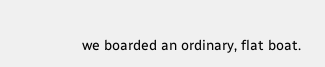we boarded an ordinary, flat boat.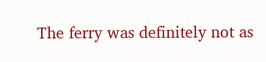The ferry was definitely not as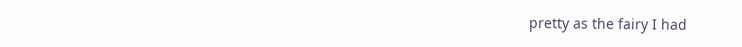pretty as the fairy I had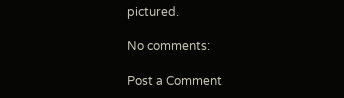pictured.

No comments:

Post a Comment